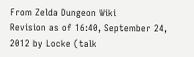From Zelda Dungeon Wiki
Revision as of 16:40, September 24, 2012 by Locke (talk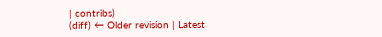| contribs)
(diff) ← Older revision | Latest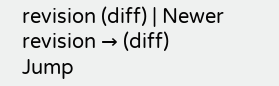revision (diff) | Newer revision → (diff)
Jump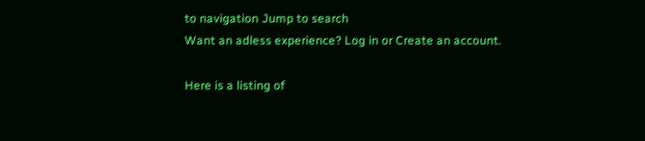to navigation Jump to search
Want an adless experience? Log in or Create an account.

Here is a listing of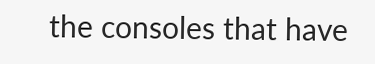the consoles that have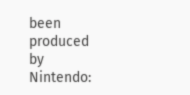been produced by Nintendo: